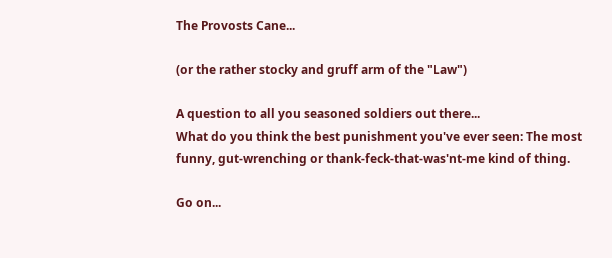The Provosts Cane...

(or the rather stocky and gruff arm of the "Law")

A question to all you seasoned soldiers out there...
What do you think the best punishment you've ever seen: The most funny, gut-wrenching or thank-feck-that-was'nt-me kind of thing.

Go on...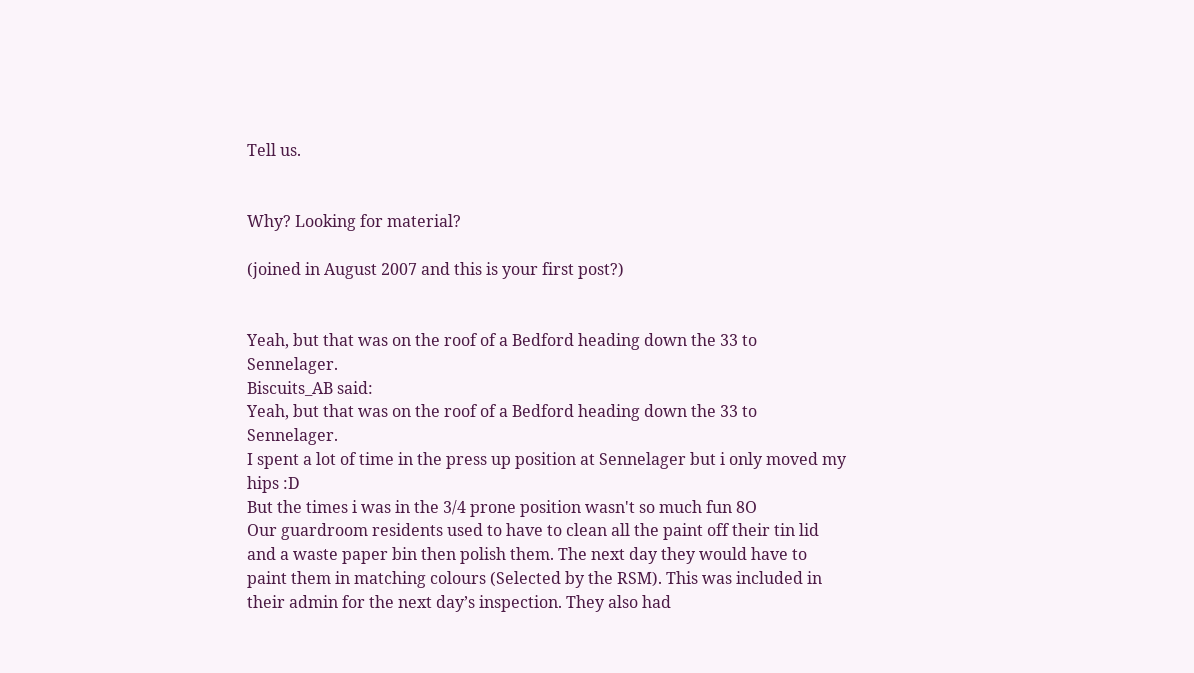Tell us.


Why? Looking for material?

(joined in August 2007 and this is your first post?)


Yeah, but that was on the roof of a Bedford heading down the 33 to Sennelager.
Biscuits_AB said:
Yeah, but that was on the roof of a Bedford heading down the 33 to Sennelager.
I spent a lot of time in the press up position at Sennelager but i only moved my hips :D
But the times i was in the 3/4 prone position wasn't so much fun 8O
Our guardroom residents used to have to clean all the paint off their tin lid and a waste paper bin then polish them. The next day they would have to paint them in matching colours (Selected by the RSM). This was included in their admin for the next day’s inspection. They also had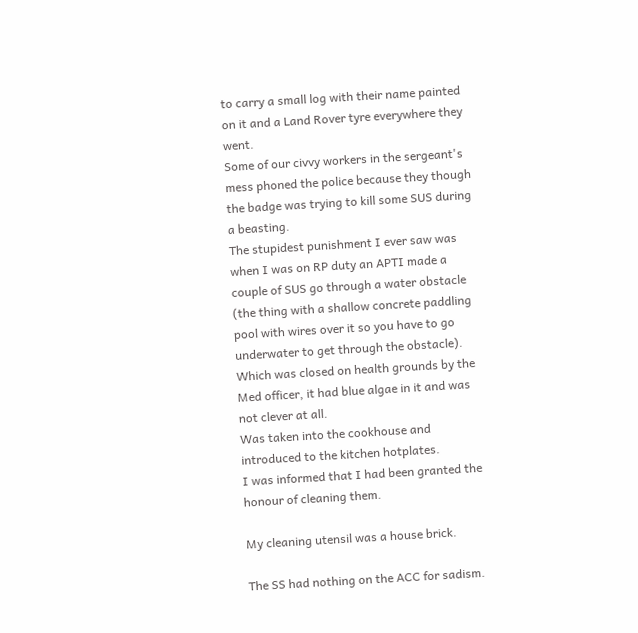to carry a small log with their name painted on it and a Land Rover tyre everywhere they went.
Some of our civvy workers in the sergeant's mess phoned the police because they though the badge was trying to kill some SUS during a beasting.
The stupidest punishment I ever saw was when I was on RP duty an APTI made a couple of SUS go through a water obstacle (the thing with a shallow concrete paddling pool with wires over it so you have to go underwater to get through the obstacle). Which was closed on health grounds by the Med officer, it had blue algae in it and was not clever at all.
Was taken into the cookhouse and introduced to the kitchen hotplates.
I was informed that I had been granted the honour of cleaning them.

My cleaning utensil was a house brick.

The SS had nothing on the ACC for sadism.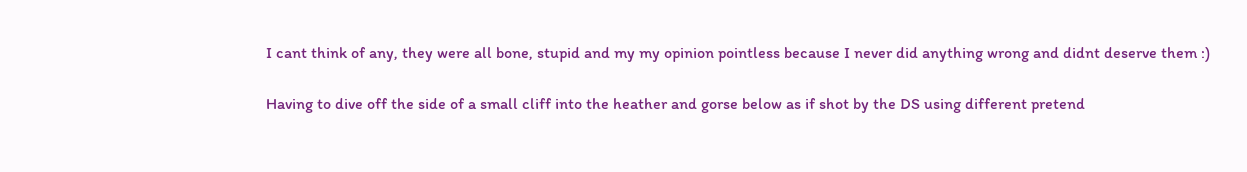I cant think of any, they were all bone, stupid and my my opinion pointless because I never did anything wrong and didnt deserve them :)

Having to dive off the side of a small cliff into the heather and gorse below as if shot by the DS using different pretend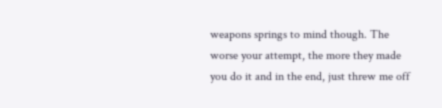weapons springs to mind though. The worse your attempt, the more they made you do it and in the end, just threw me off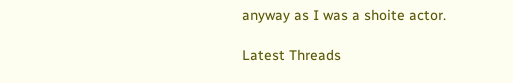anyway as I was a shoite actor.

Latest Threads